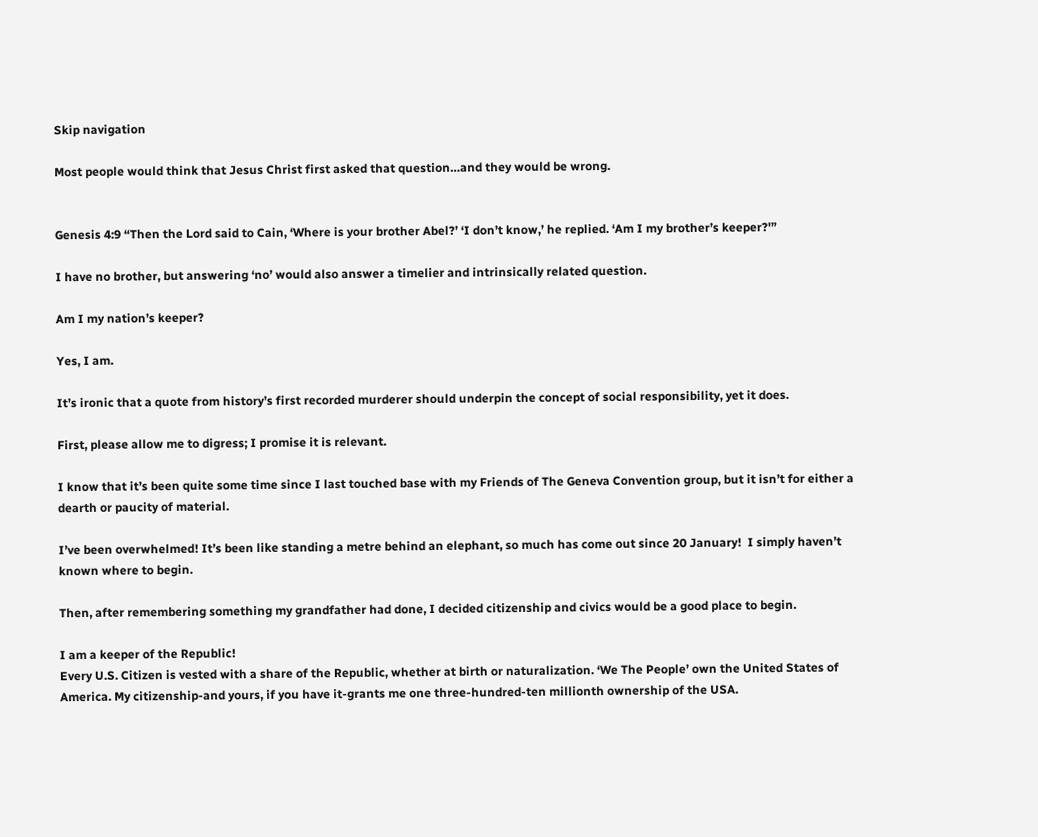Skip navigation

Most people would think that Jesus Christ first asked that question…and they would be wrong.


Genesis 4:9 “Then the Lord said to Cain, ‘Where is your brother Abel?’ ‘I don’t know,’ he replied. ‘Am I my brother’s keeper?'”

I have no brother, but answering ‘no’ would also answer a timelier and intrinsically related question.

Am I my nation’s keeper?

Yes, I am.

It’s ironic that a quote from history’s first recorded murderer should underpin the concept of social responsibility, yet it does.

First, please allow me to digress; I promise it is relevant.

I know that it’s been quite some time since I last touched base with my Friends of The Geneva Convention group, but it isn’t for either a dearth or paucity of material.

I’ve been overwhelmed! It’s been like standing a metre behind an elephant, so much has come out since 20 January!  I simply haven’t known where to begin.

Then, after remembering something my grandfather had done, I decided citizenship and civics would be a good place to begin.

I am a keeper of the Republic!
Every U.S. Citizen is vested with a share of the Republic, whether at birth or naturalization. ‘We The People’ own the United States of America. My citizenship-and yours, if you have it-grants me one three-hundred-ten millionth ownership of the USA.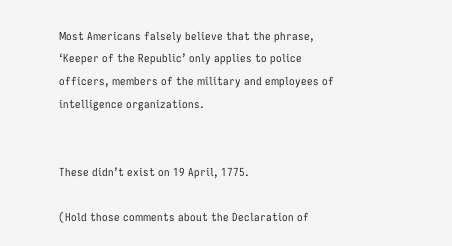Most Americans falsely believe that the phrase, ‘Keeper of the Republic’ only applies to police officers, members of the military and employees of intelligence organizations.


These didn’t exist on 19 April, 1775.

(Hold those comments about the Declaration of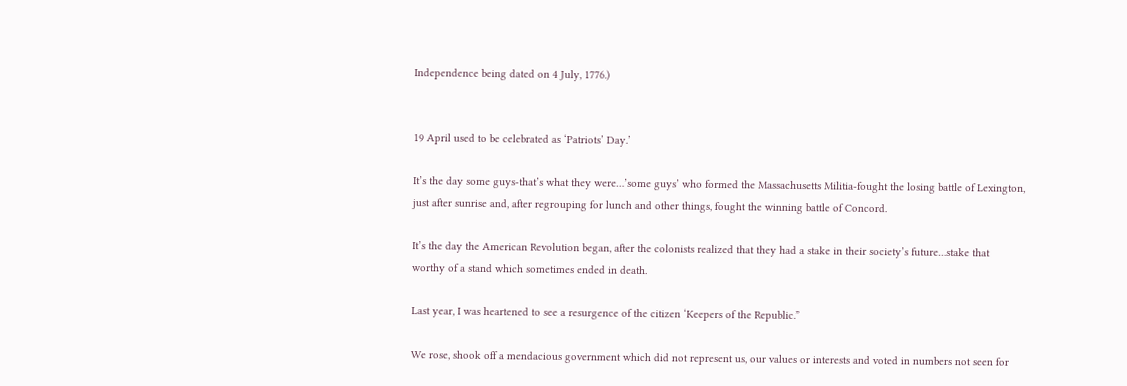Independence being dated on 4 July, 1776.)


19 April used to be celebrated as ‘Patriots’ Day.’

It’s the day some guys-that’s what they were…’some guys’ who formed the Massachusetts Militia-fought the losing battle of Lexington, just after sunrise and, after regrouping for lunch and other things, fought the winning battle of Concord.

It’s the day the American Revolution began, after the colonists realized that they had a stake in their society’s future…stake that worthy of a stand which sometimes ended in death.

Last year, I was heartened to see a resurgence of the citizen ‘Keepers of the Republic.”

We rose, shook off a mendacious government which did not represent us, our values or interests and voted in numbers not seen for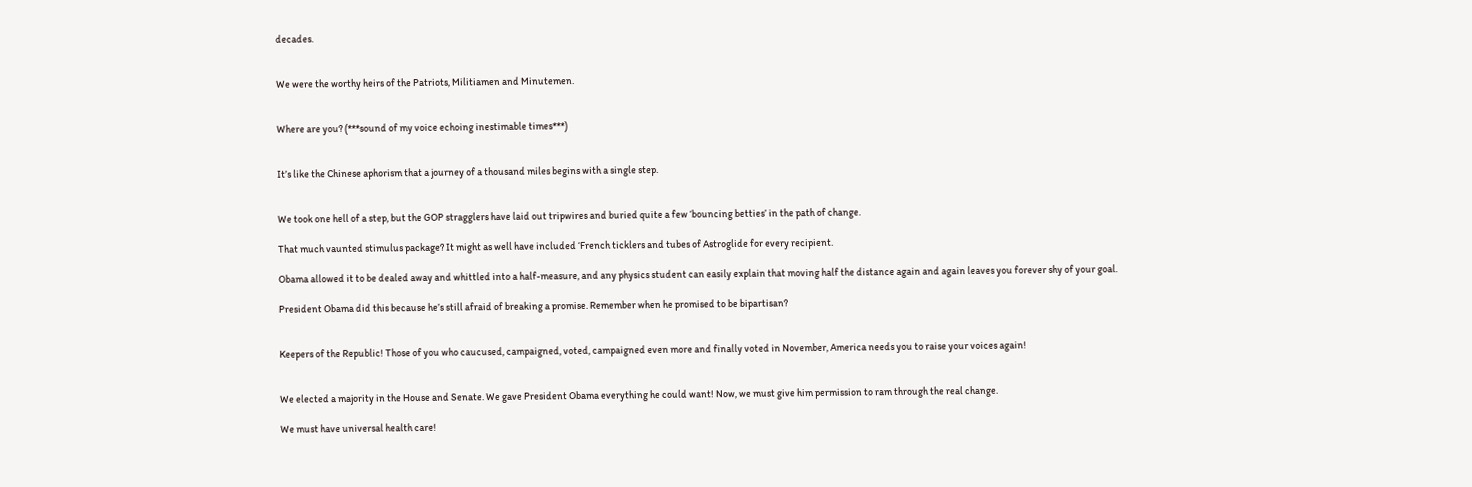decades.


We were the worthy heirs of the Patriots, Militiamen and Minutemen.


Where are you? (***sound of my voice echoing inestimable times***)


It’s like the Chinese aphorism that a journey of a thousand miles begins with a single step.


We took one hell of a step, but the GOP stragglers have laid out tripwires and buried quite a few ‘bouncing betties’ in the path of change.

That much vaunted stimulus package? It might as well have included ‘French ticklers and tubes of Astroglide for every recipient.

Obama allowed it to be dealed away and whittled into a half-measure, and any physics student can easily explain that moving half the distance again and again leaves you forever shy of your goal.

President Obama did this because he’s still afraid of breaking a promise. Remember when he promised to be bipartisan?


Keepers of the Republic! Those of you who caucused, campaigned, voted, campaigned even more and finally voted in November, America needs you to raise your voices again!


We elected a majority in the House and Senate. We gave President Obama everything he could want! Now, we must give him permission to ram through the real change.

We must have universal health care!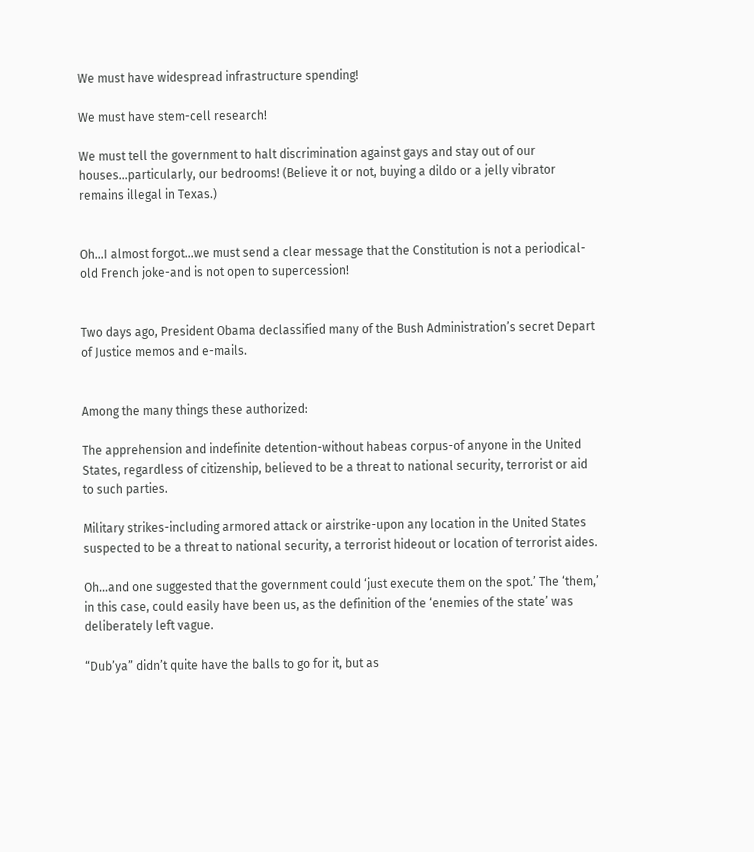We must have widespread infrastructure spending!

We must have stem-cell research!

We must tell the government to halt discrimination against gays and stay out of our houses…particularly, our bedrooms! (Believe it or not, buying a dildo or a jelly vibrator remains illegal in Texas.)


Oh…I almost forgot…we must send a clear message that the Constitution is not a periodical-old French joke-and is not open to supercession!


Two days ago, President Obama declassified many of the Bush Administration’s secret Depart of Justice memos and e-mails.


Among the many things these authorized:

The apprehension and indefinite detention-without habeas corpus-of anyone in the United States, regardless of citizenship, believed to be a threat to national security, terrorist or aid to such parties.

Military strikes-including armored attack or airstrike-upon any location in the United States suspected to be a threat to national security, a terrorist hideout or location of terrorist aides.

Oh…and one suggested that the government could ‘just execute them on the spot.’ The ‘them,’ in this case, could easily have been us, as the definition of the ‘enemies of the state’ was deliberately left vague.

“Dub’ya” didn’t quite have the balls to go for it, but as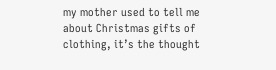my mother used to tell me about Christmas gifts of clothing, it’s the thought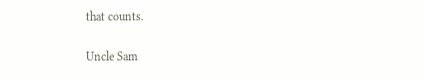that counts.

Uncle Sam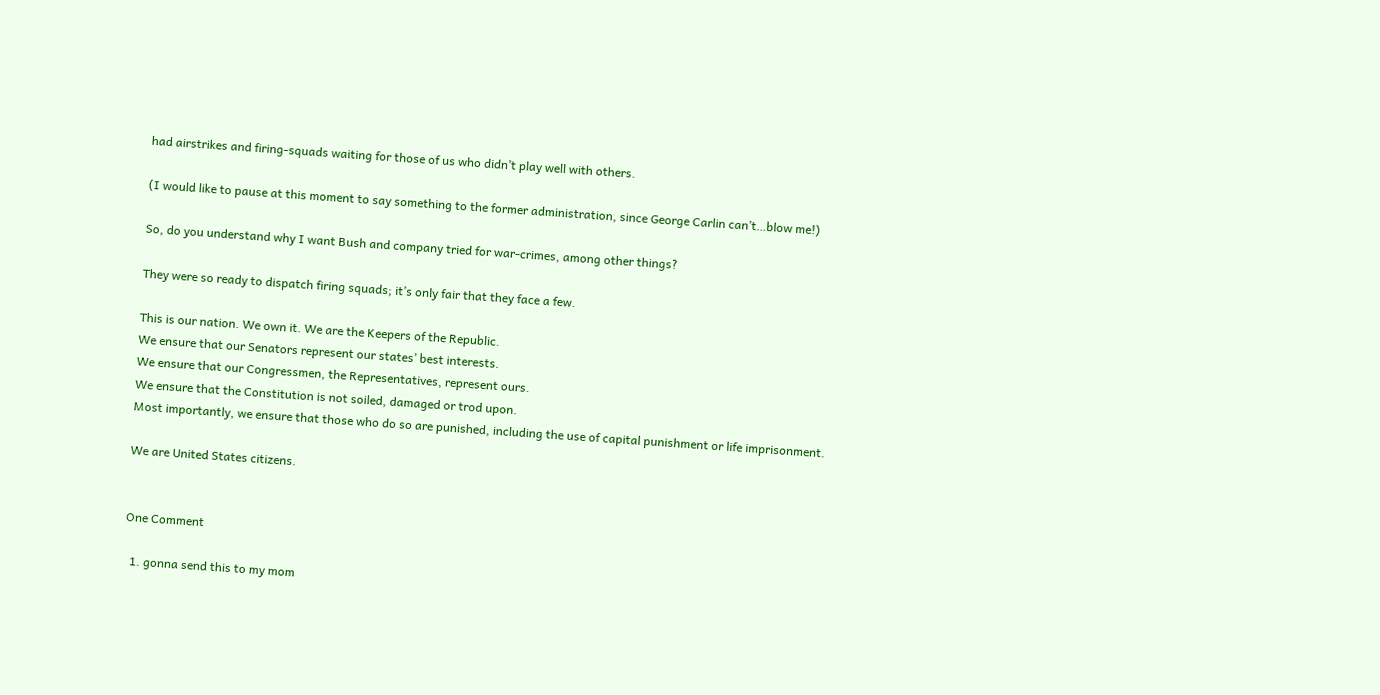had airstrikes and firing-squads waiting for those of us who didn’t play well with others.

(I would like to pause at this moment to say something to the former administration, since George Carlin can’t…blow me!)

So, do you understand why I want Bush and company tried for war-crimes, among other things?

They were so ready to dispatch firing squads; it’s only fair that they face a few.

This is our nation. We own it. We are the Keepers of the Republic.
We ensure that our Senators represent our states’ best interests.
We ensure that our Congressmen, the Representatives, represent ours.
We ensure that the Constitution is not soiled, damaged or trod upon.
Most importantly, we ensure that those who do so are punished, including the use of capital punishment or life imprisonment.

We are United States citizens.


One Comment

  1. gonna send this to my mom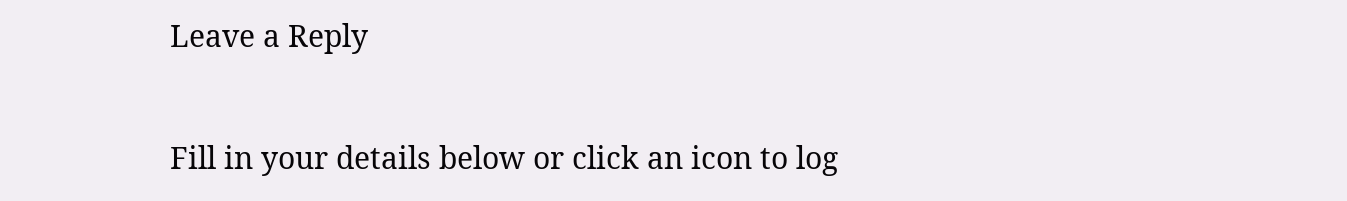Leave a Reply

Fill in your details below or click an icon to log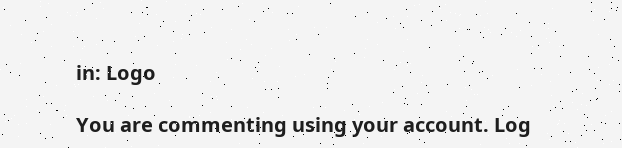in: Logo

You are commenting using your account. Log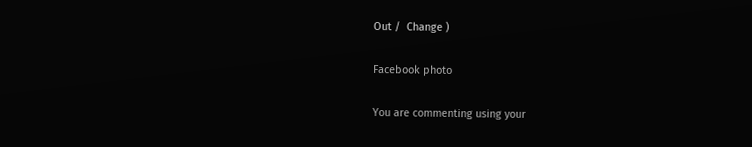Out /  Change )

Facebook photo

You are commenting using your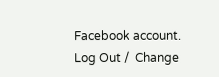Facebook account. Log Out /  Change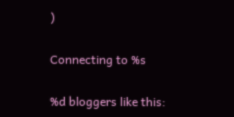)

Connecting to %s

%d bloggers like this: